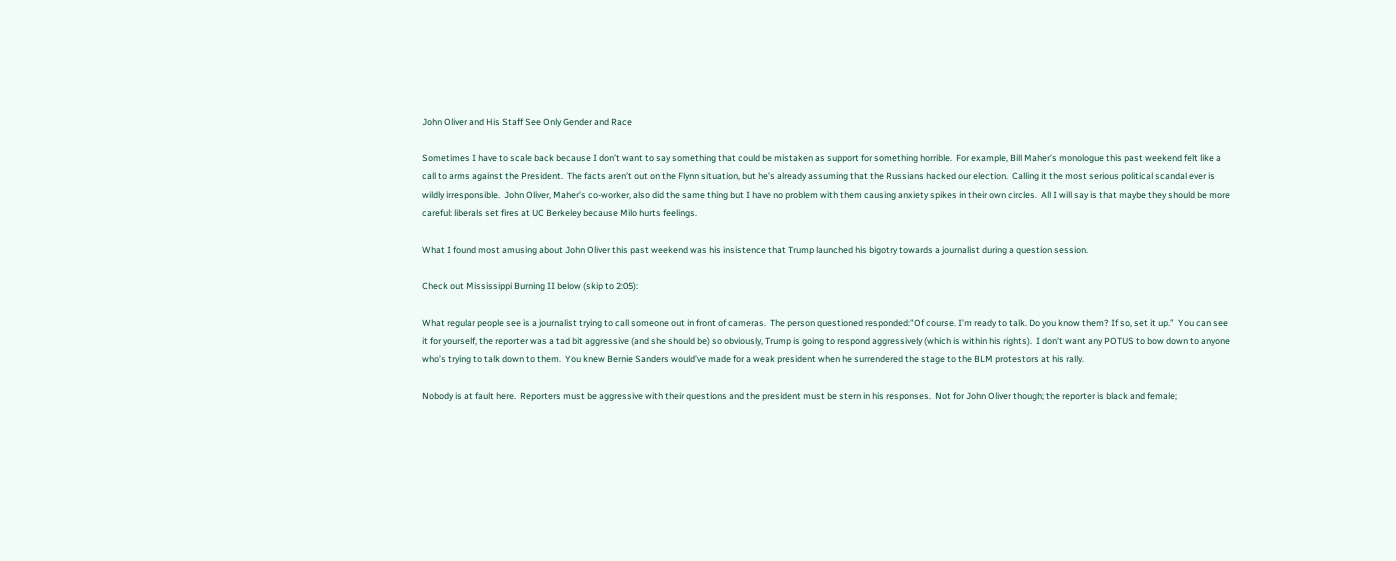John Oliver and His Staff See Only Gender and Race

Sometimes I have to scale back because I don’t want to say something that could be mistaken as support for something horrible.  For example, Bill Maher’s monologue this past weekend felt like a call to arms against the President.  The facts aren’t out on the Flynn situation, but he’s already assuming that the Russians hacked our election.  Calling it the most serious political scandal ever is wildly irresponsible.  John Oliver, Maher’s co-worker, also did the same thing but I have no problem with them causing anxiety spikes in their own circles.  All I will say is that maybe they should be more careful: liberals set fires at UC Berkeley because Milo hurts feelings.

What I found most amusing about John Oliver this past weekend was his insistence that Trump launched his bigotry towards a journalist during a question session.

Check out Mississippi Burning II below (skip to 2:05):

What regular people see is a journalist trying to call someone out in front of cameras.  The person questioned responded:”Of course. I’m ready to talk. Do you know them? If so, set it up.”  You can see it for yourself, the reporter was a tad bit aggressive (and she should be) so obviously, Trump is going to respond aggressively (which is within his rights).  I don’t want any POTUS to bow down to anyone who’s trying to talk down to them.  You knew Bernie Sanders would’ve made for a weak president when he surrendered the stage to the BLM protestors at his rally.

Nobody is at fault here.  Reporters must be aggressive with their questions and the president must be stern in his responses.  Not for John Oliver though; the reporter is black and female;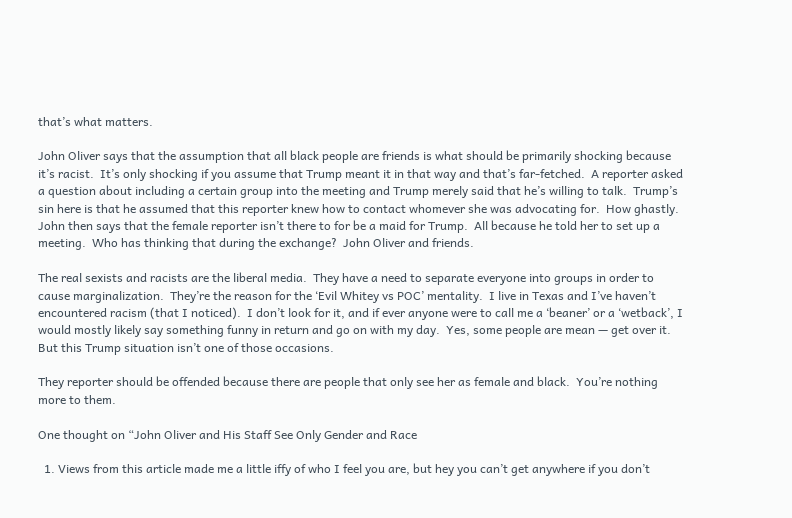that’s what matters.

John Oliver says that the assumption that all black people are friends is what should be primarily shocking because it’s racist.  It’s only shocking if you assume that Trump meant it in that way and that’s far-fetched.  A reporter asked a question about including a certain group into the meeting and Trump merely said that he’s willing to talk.  Trump’s sin here is that he assumed that this reporter knew how to contact whomever she was advocating for.  How ghastly.  John then says that the female reporter isn’t there to for be a maid for Trump.  All because he told her to set up a meeting.  Who has thinking that during the exchange?  John Oliver and friends.

The real sexists and racists are the liberal media.  They have a need to separate everyone into groups in order to cause marginalization.  They’re the reason for the ‘Evil Whitey vs POC’ mentality.  I live in Texas and I’ve haven’t encountered racism (that I noticed).  I don’t look for it, and if ever anyone were to call me a ‘beaner’ or a ‘wetback’, I would mostly likely say something funny in return and go on with my day.  Yes, some people are mean — get over it.  But this Trump situation isn’t one of those occasions.

They reporter should be offended because there are people that only see her as female and black.  You’re nothing more to them.

One thought on “John Oliver and His Staff See Only Gender and Race

  1. Views from this article made me a little iffy of who I feel you are, but hey you can’t get anywhere if you don’t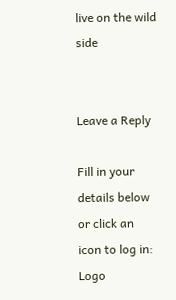live on the wild side


Leave a Reply

Fill in your details below or click an icon to log in: Logo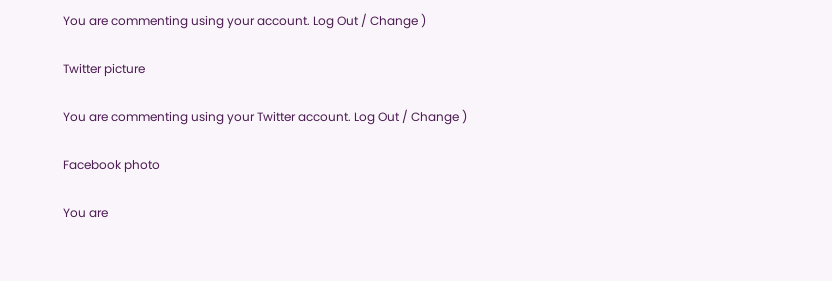You are commenting using your account. Log Out / Change )

Twitter picture

You are commenting using your Twitter account. Log Out / Change )

Facebook photo

You are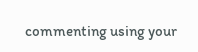commenting using your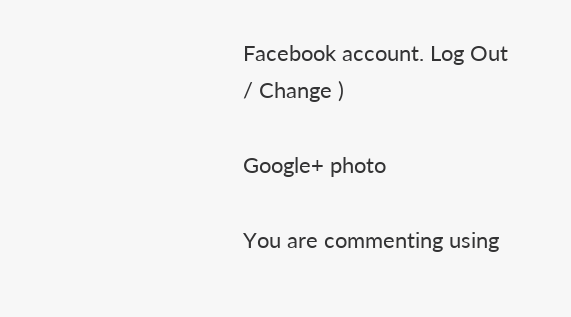Facebook account. Log Out / Change )

Google+ photo

You are commenting using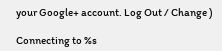your Google+ account. Log Out / Change )

Connecting to %s